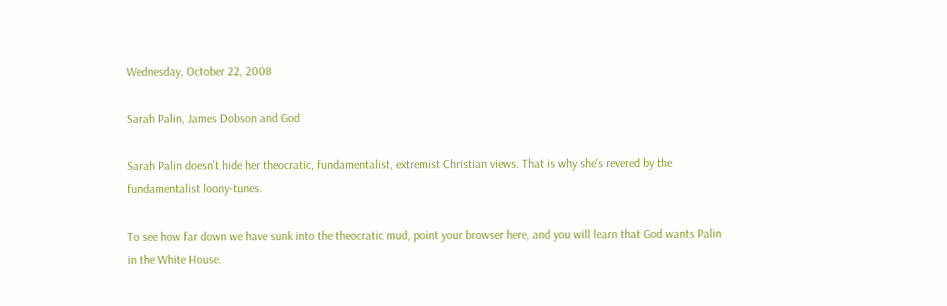Wednesday, October 22, 2008

Sarah Palin, James Dobson and God

Sarah Palin doesn't hide her theocratic, fundamentalist, extremist Christian views. That is why she's revered by the fundamentalist loony-tunes.

To see how far down we have sunk into the theocratic mud, point your browser here, and you will learn that God wants Palin in the White House.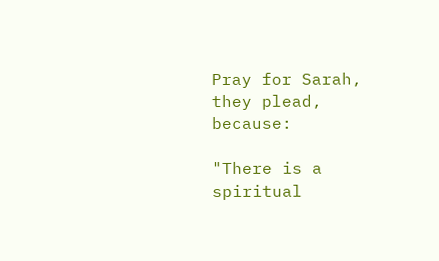Pray for Sarah, they plead, because:

"There is a spiritual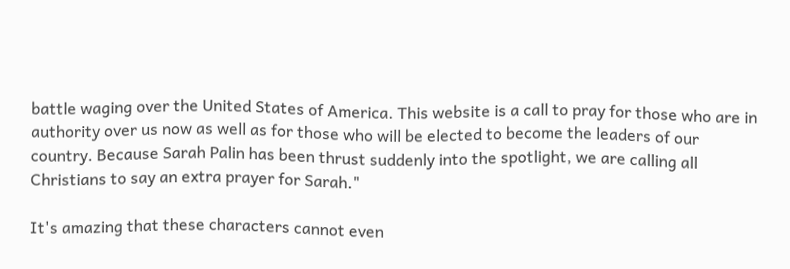battle waging over the United States of America. This website is a call to pray for those who are in authority over us now as well as for those who will be elected to become the leaders of our country. Because Sarah Palin has been thrust suddenly into the spotlight, we are calling all Christians to say an extra prayer for Sarah."

It's amazing that these characters cannot even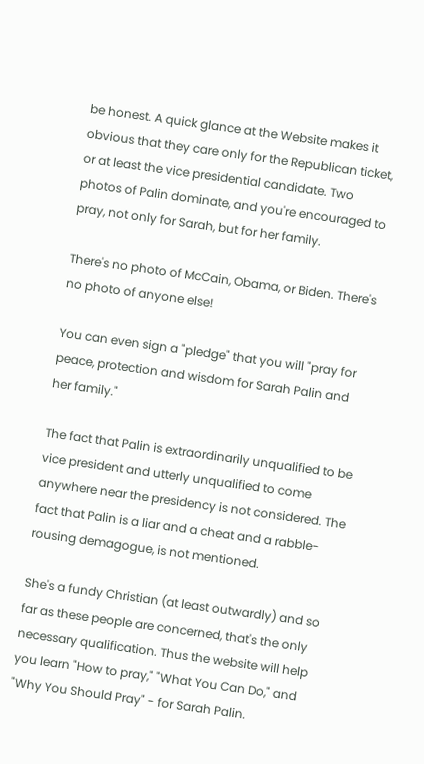be honest. A quick glance at the Website makes it obvious that they care only for the Republican ticket, or at least the vice presidential candidate. Two photos of Palin dominate, and you're encouraged to pray, not only for Sarah, but for her family.

There's no photo of McCain, Obama, or Biden. There's no photo of anyone else!

You can even sign a "pledge" that you will "pray for peace, protection and wisdom for Sarah Palin and her family."

The fact that Palin is extraordinarily unqualified to be vice president and utterly unqualified to come anywhere near the presidency is not considered. The fact that Palin is a liar and a cheat and a rabble-rousing demagogue, is not mentioned.

She's a fundy Christian (at least outwardly) and so far as these people are concerned, that's the only necessary qualification. Thus the website will help you learn "How to pray," "What You Can Do," and "Why You Should Pray" - for Sarah Palin.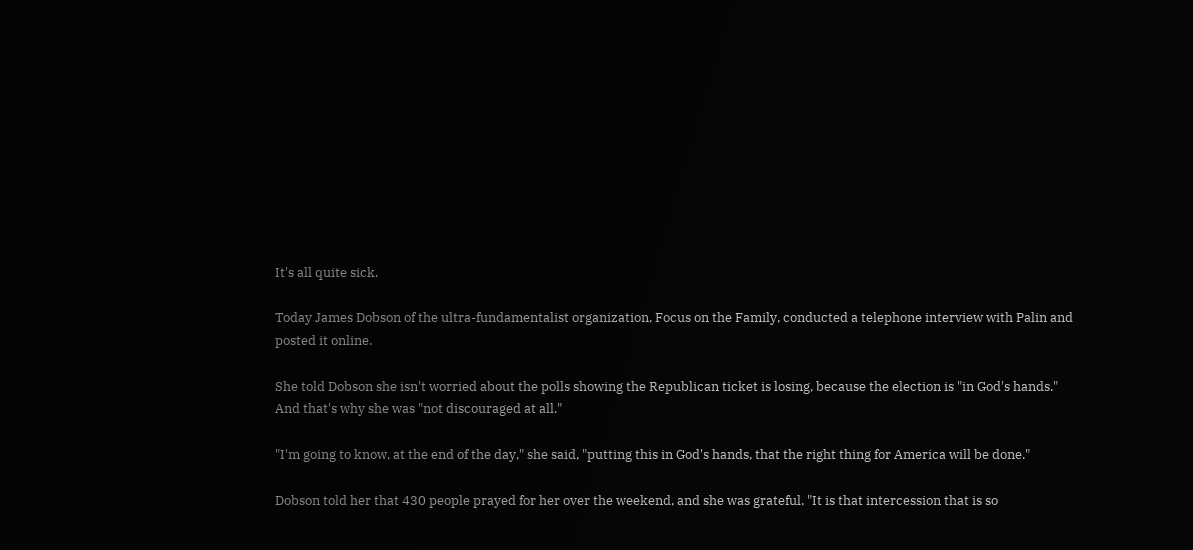It's all quite sick.

Today James Dobson of the ultra-fundamentalist organization, Focus on the Family, conducted a telephone interview with Palin and posted it online.

She told Dobson she isn't worried about the polls showing the Republican ticket is losing, because the election is "in God's hands." And that's why she was "not discouraged at all."

"I'm going to know, at the end of the day," she said, "putting this in God's hands, that the right thing for America will be done."

Dobson told her that 430 people prayed for her over the weekend, and she was grateful. "It is that intercession that is so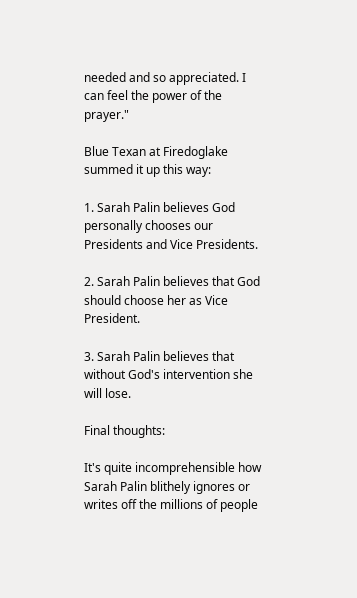needed and so appreciated. I can feel the power of the prayer."

Blue Texan at Firedoglake summed it up this way:

1. Sarah Palin believes God personally chooses our Presidents and Vice Presidents.

2. Sarah Palin believes that God should choose her as Vice President.

3. Sarah Palin believes that without God's intervention she will lose.

Final thoughts:

It's quite incomprehensible how Sarah Palin blithely ignores or writes off the millions of people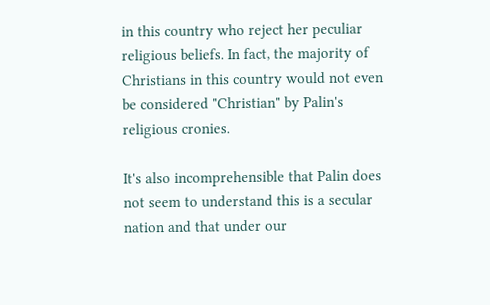in this country who reject her peculiar religious beliefs. In fact, the majority of Christians in this country would not even be considered "Christian" by Palin's religious cronies.

It's also incomprehensible that Palin does not seem to understand this is a secular nation and that under our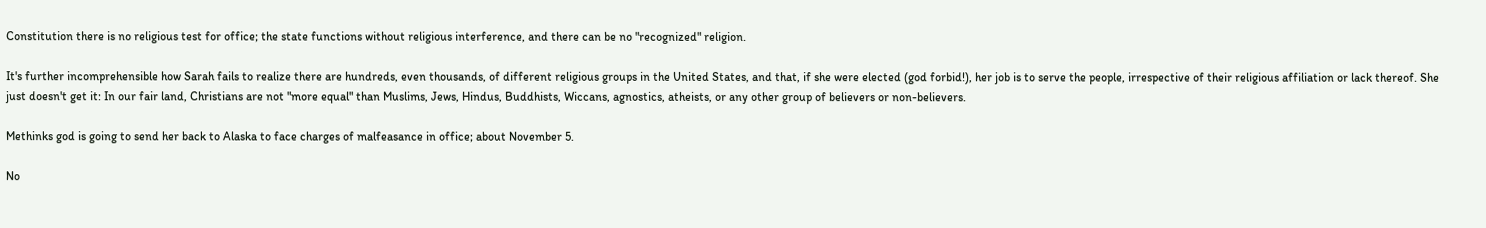Constitution there is no religious test for office; the state functions without religious interference, and there can be no "recognized" religion.

It's further incomprehensible how Sarah fails to realize there are hundreds, even thousands, of different religious groups in the United States, and that, if she were elected (god forbid!), her job is to serve the people, irrespective of their religious affiliation or lack thereof. She just doesn't get it: In our fair land, Christians are not "more equal" than Muslims, Jews, Hindus, Buddhists, Wiccans, agnostics, atheists, or any other group of believers or non-believers.

Methinks god is going to send her back to Alaska to face charges of malfeasance in office; about November 5.

No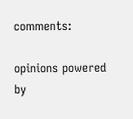comments:

opinions powered by